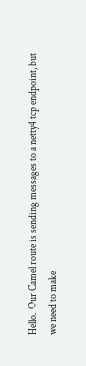Hello.  Our Camel route is sending messages to a netty4 tcp endpoint, but
we need to make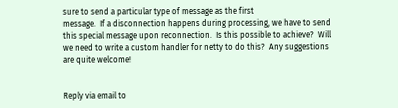sure to send a particular type of message as the first
message.  If a disconnection happens during processing, we have to send
this special message upon reconnection.  Is this possible to achieve?  Will
we need to write a custom handler for netty to do this?  Any suggestions
are quite welcome!


Reply via email to